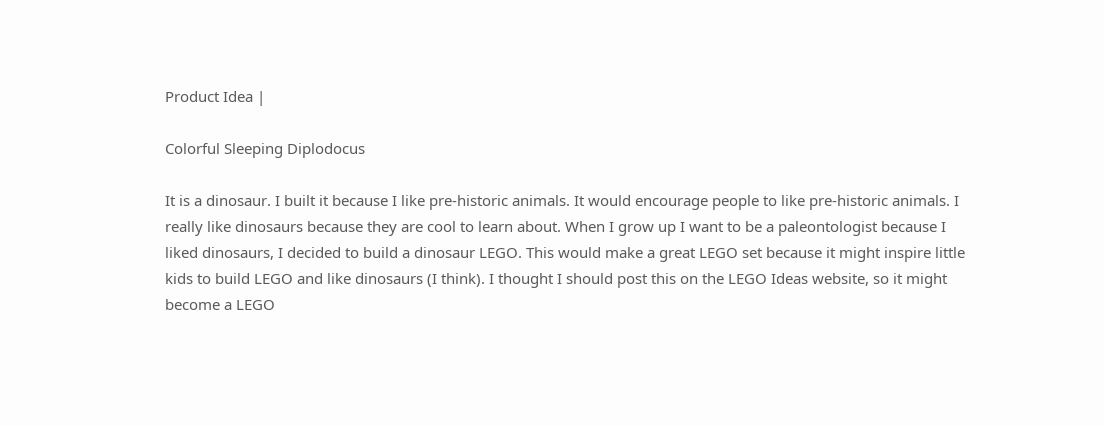Product Idea |

Colorful Sleeping Diplodocus

It is a dinosaur. I built it because I like pre-historic animals. It would encourage people to like pre-historic animals. I really like dinosaurs because they are cool to learn about. When I grow up I want to be a paleontologist because I liked dinosaurs, I decided to build a dinosaur LEGO. This would make a great LEGO set because it might inspire little kids to build LEGO and like dinosaurs (I think). I thought I should post this on the LEGO Ideas website, so it might become a LEGO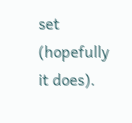set (hopefully it does).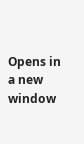Opens in a new window